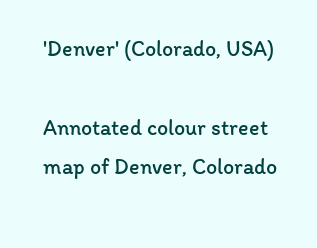'Denver' (Colorado, USA)

Annotated colour street map of Denver, Colorado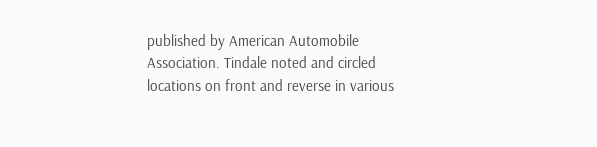published by American Automobile Association. Tindale noted and circled locations on front and reverse in various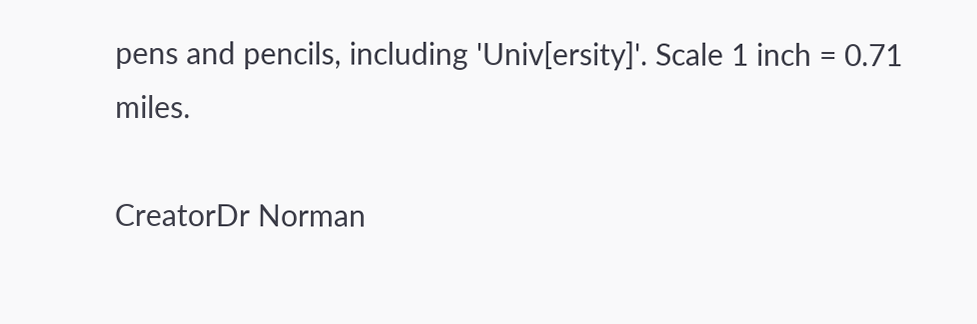pens and pencils, including 'Univ[ersity]'. Scale 1 inch = 0.71 miles.

CreatorDr Norman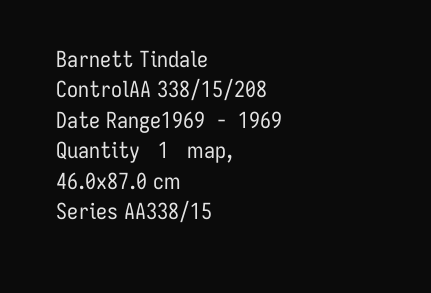Barnett Tindale
ControlAA 338/15/208
Date Range1969  -  1969
Quantity   1   map, 46.0x87.0 cm
Series AA338/15